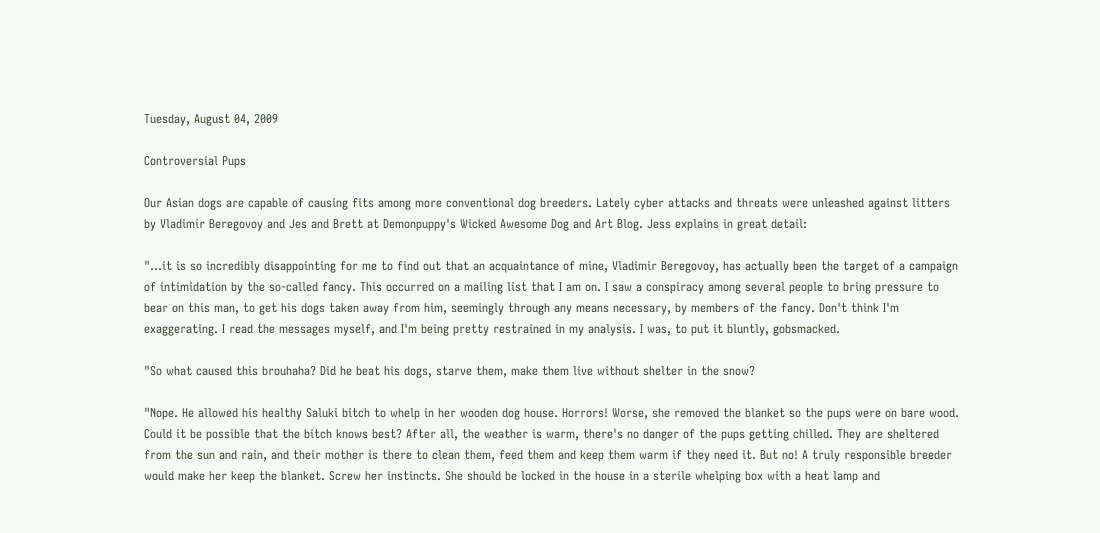Tuesday, August 04, 2009

Controversial Pups

Our Asian dogs are capable of causing fits among more conventional dog breeders. Lately cyber attacks and threats were unleashed against litters by Vladimir Beregovoy and Jes and Brett at Demonpuppy's Wicked Awesome Dog and Art Blog. Jess explains in great detail:

"...it is so incredibly disappointing for me to find out that an acquaintance of mine, Vladimir Beregovoy, has actually been the target of a campaign of intimidation by the so-called fancy. This occurred on a mailing list that I am on. I saw a conspiracy among several people to bring pressure to bear on this man, to get his dogs taken away from him, seemingly through any means necessary, by members of the fancy. Don't think I'm exaggerating. I read the messages myself, and I'm being pretty restrained in my analysis. I was, to put it bluntly, gobsmacked.

"So what caused this brouhaha? Did he beat his dogs, starve them, make them live without shelter in the snow?

"Nope. He allowed his healthy Saluki bitch to whelp in her wooden dog house. Horrors! Worse, she removed the blanket so the pups were on bare wood. Could it be possible that the bitch knows best? After all, the weather is warm, there's no danger of the pups getting chilled. They are sheltered from the sun and rain, and their mother is there to clean them, feed them and keep them warm if they need it. But no! A truly responsible breeder would make her keep the blanket. Screw her instincts. She should be locked in the house in a sterile whelping box with a heat lamp and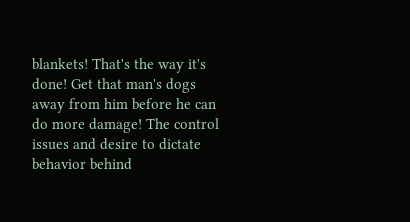blankets! That's the way it's done! Get that man's dogs away from him before he can do more damage! The control issues and desire to dictate behavior behind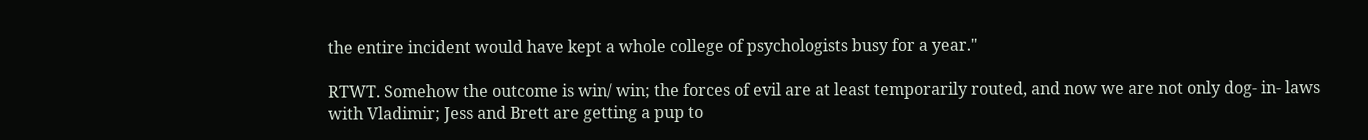the entire incident would have kept a whole college of psychologists busy for a year."

RTWT. Somehow the outcome is win/ win; the forces of evil are at least temporarily routed, and now we are not only dog- in- laws with Vladimir; Jess and Brett are getting a pup to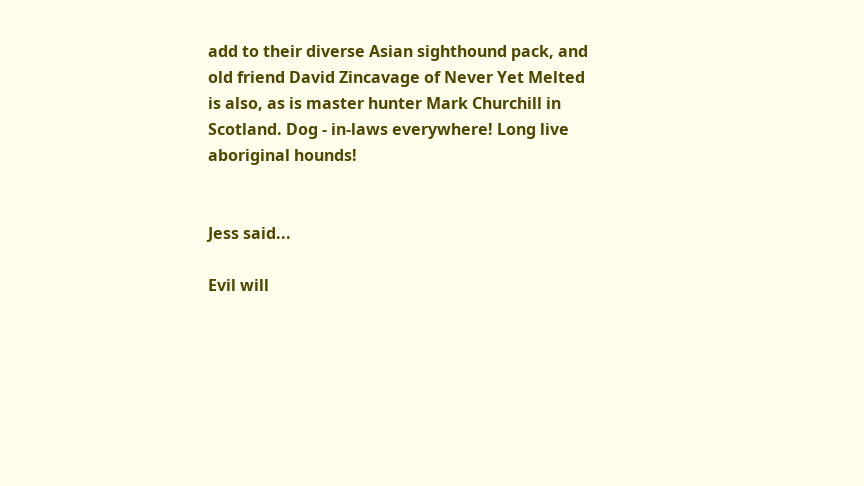add to their diverse Asian sighthound pack, and old friend David Zincavage of Never Yet Melted is also, as is master hunter Mark Churchill in Scotland. Dog - in-laws everywhere! Long live aboriginal hounds!


Jess said...

Evil will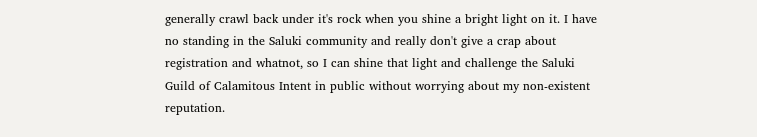generally crawl back under it's rock when you shine a bright light on it. I have no standing in the Saluki community and really don't give a crap about registration and whatnot, so I can shine that light and challenge the Saluki Guild of Calamitous Intent in public without worrying about my non-existent reputation.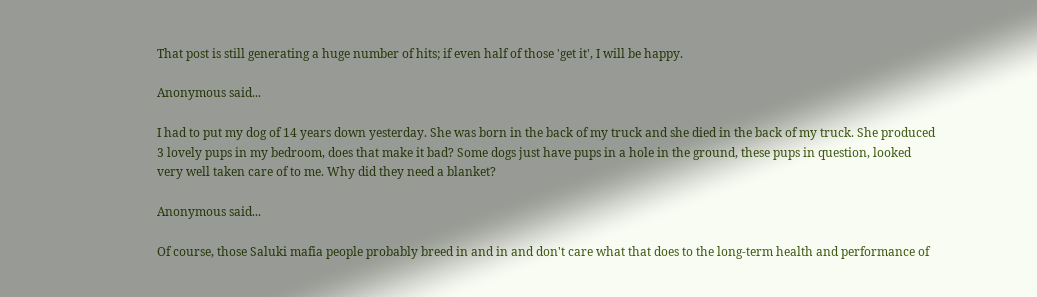That post is still generating a huge number of hits; if even half of those 'get it', I will be happy.

Anonymous said...

I had to put my dog of 14 years down yesterday. She was born in the back of my truck and she died in the back of my truck. She produced 3 lovely pups in my bedroom, does that make it bad? Some dogs just have pups in a hole in the ground, these pups in question, looked very well taken care of to me. Why did they need a blanket?

Anonymous said...

Of course, those Saluki mafia people probably breed in and in and don't care what that does to the long-term health and performance of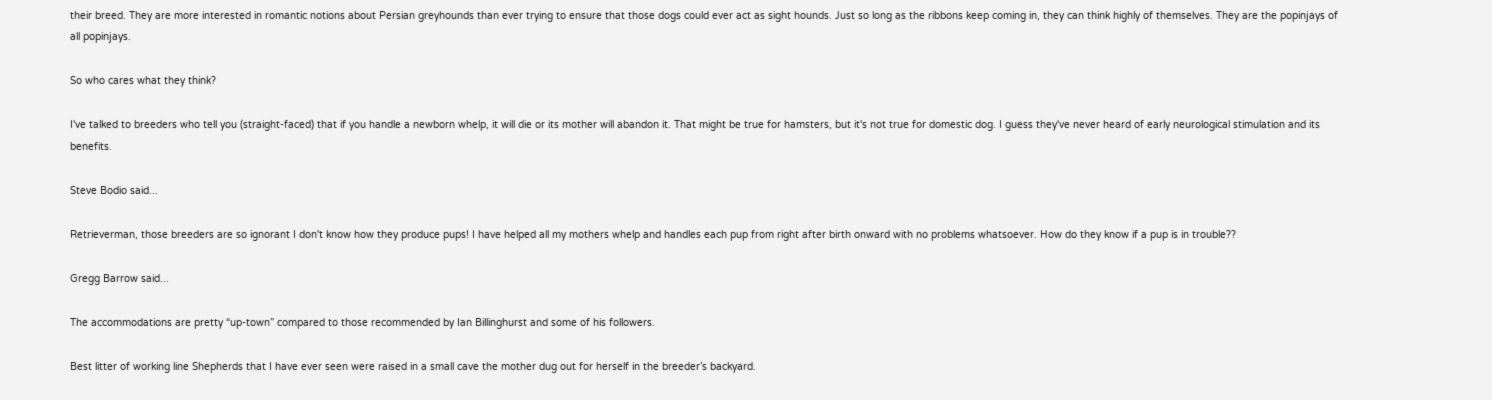their breed. They are more interested in romantic notions about Persian greyhounds than ever trying to ensure that those dogs could ever act as sight hounds. Just so long as the ribbons keep coming in, they can think highly of themselves. They are the popinjays of all popinjays.

So who cares what they think?

I've talked to breeders who tell you (straight-faced) that if you handle a newborn whelp, it will die or its mother will abandon it. That might be true for hamsters, but it's not true for domestic dog. I guess they've never heard of early neurological stimulation and its benefits.

Steve Bodio said...

Retrieverman, those breeders are so ignorant I don't know how they produce pups! I have helped all my mothers whelp and handles each pup from right after birth onward with no problems whatsoever. How do they know if a pup is in trouble??

Gregg Barrow said...

The accommodations are pretty “up-town” compared to those recommended by Ian Billinghurst and some of his followers.

Best litter of working line Shepherds that I have ever seen were raised in a small cave the mother dug out for herself in the breeder’s backyard.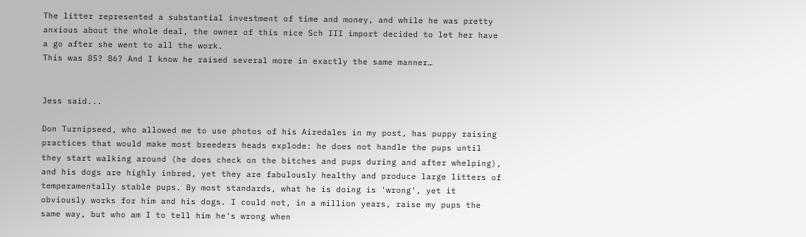The litter represented a substantial investment of time and money, and while he was pretty anxious about the whole deal, the owner of this nice Sch III import decided to let her have a go after she went to all the work.
This was 85? 86? And I know he raised several more in exactly the same manner…


Jess said...

Don Turnipseed, who allowed me to use photos of his Airedales in my post, has puppy raising practices that would make most breeders heads explode: he does not handle the pups until they start walking around (he does check on the bitches and pups during and after whelping), and his dogs are highly inbred, yet they are fabulously healthy and produce large litters of temperamentally stable pups. By most standards, what he is doing is 'wrong', yet it obviously works for him and his dogs. I could not, in a million years, raise my pups the same way, but who am I to tell him he's wrong when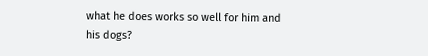what he does works so well for him and his dogs?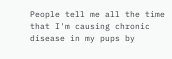People tell me all the time that I'm causing chronic disease in my pups by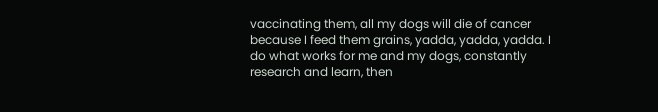vaccinating them, all my dogs will die of cancer because I feed them grains, yadda, yadda, yadda. I do what works for me and my dogs, constantly research and learn, then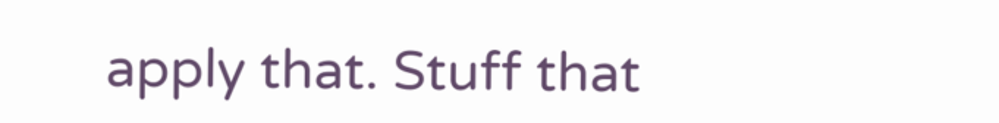apply that. Stuff that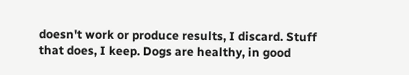doesn't work or produce results, I discard. Stuff that does, I keep. Dogs are healthy, in good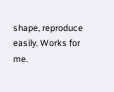shape, reproduce easily. Works for me.